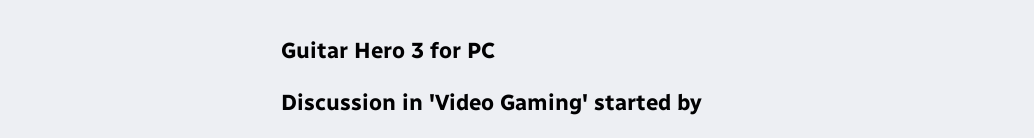Guitar Hero 3 for PC

Discussion in 'Video Gaming' started by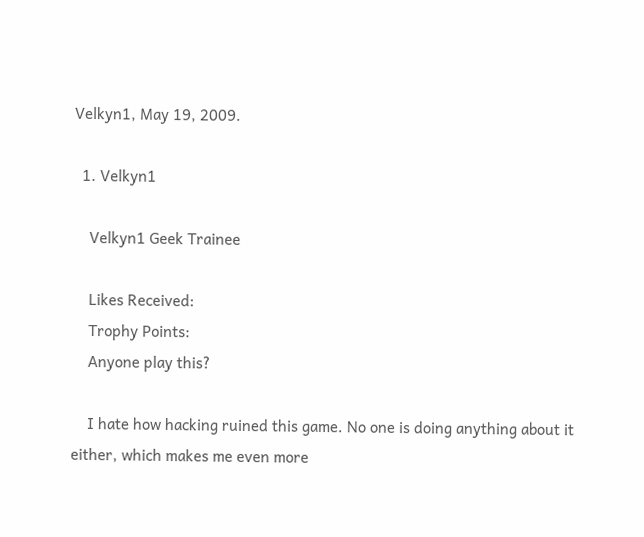Velkyn1, May 19, 2009.

  1. Velkyn1

    Velkyn1 Geek Trainee

    Likes Received:
    Trophy Points:
    Anyone play this?

    I hate how hacking ruined this game. No one is doing anything about it either, which makes me even more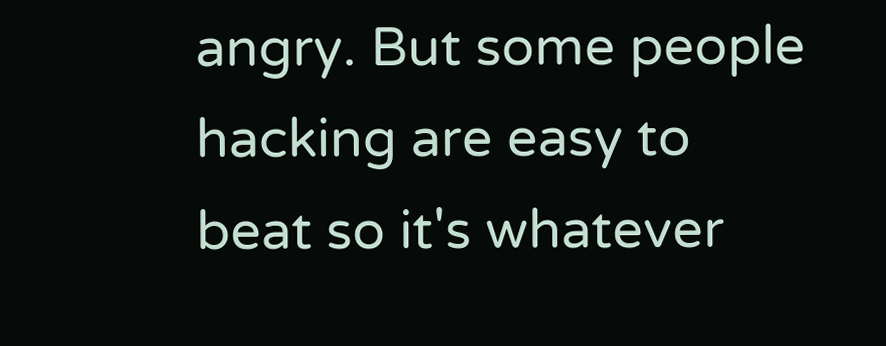angry. But some people hacking are easy to beat so it's whatever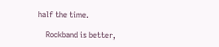half the time.

    Rockband is better,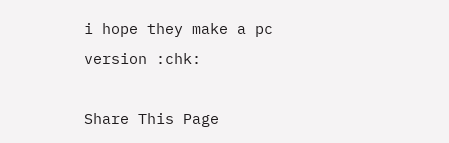i hope they make a pc version :chk:

Share This Page